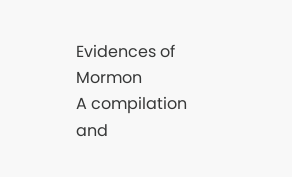Evidences of Mormon
A compilation and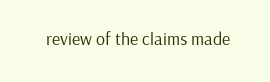review of the claims made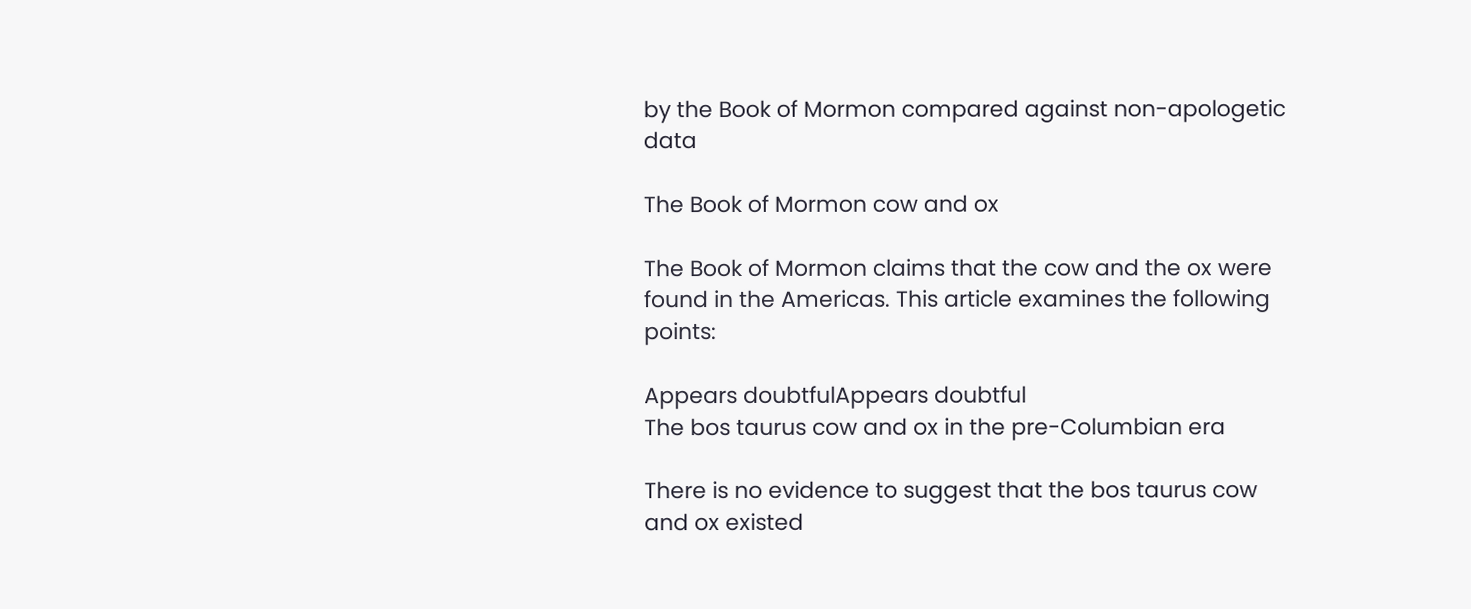by the Book of Mormon compared against non-apologetic data

The Book of Mormon cow and ox

The Book of Mormon claims that the cow and the ox were found in the Americas. This article examines the following points:

Appears doubtfulAppears doubtful
The bos taurus cow and ox in the pre-Columbian era

There is no evidence to suggest that the bos taurus cow and ox existed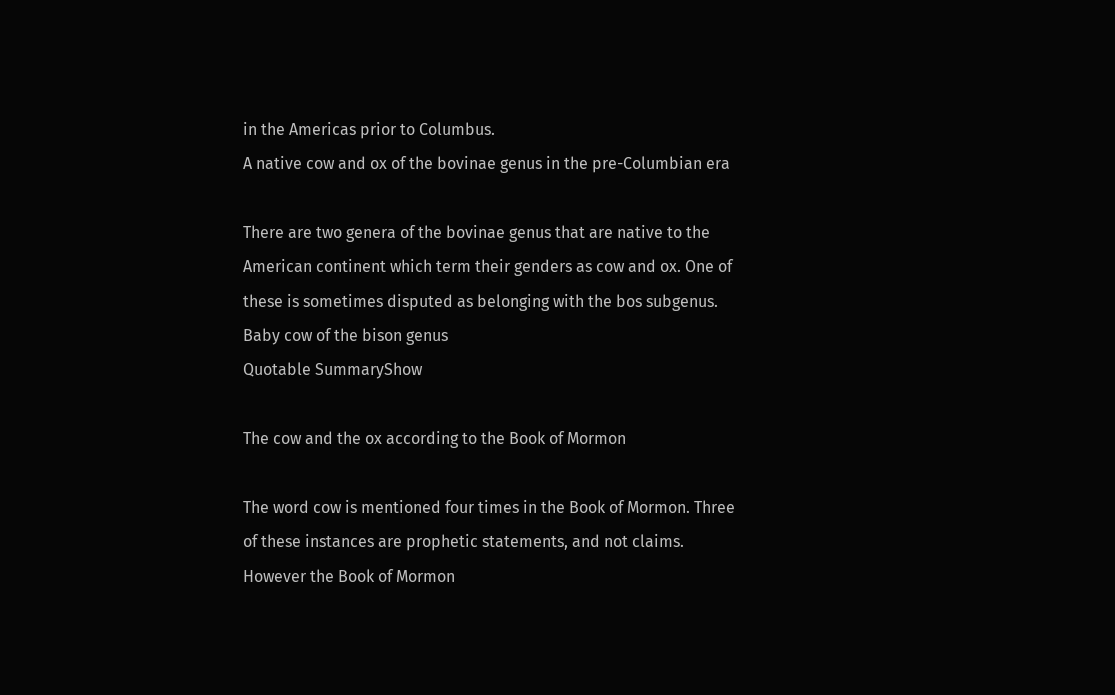in the Americas prior to Columbus.
A native cow and ox of the bovinae genus in the pre-Columbian era

There are two genera of the bovinae genus that are native to the American continent which term their genders as cow and ox. One of these is sometimes disputed as belonging with the bos subgenus.
Baby cow of the bison genus
Quotable SummaryShow

The cow and the ox according to the Book of Mormon

The word cow is mentioned four times in the Book of Mormon. Three of these instances are prophetic statements, and not claims. However the Book of Mormon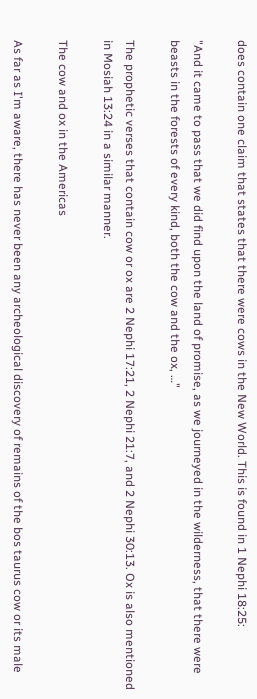does contain one claim that states that there were cows in the New World. This is found in 1 Nephi 18:25:

"And it came to pass that we did find upon the land of promise, as we journeyed in the wilderness, that there were beasts in the forests of every kind, both the cow and the ox, …"

The prophetic verses that contain cow or ox are 2 Nephi 17:21, 2 Nephi 21:7, and 2 Nephi 30:13. Ox is also mentioned in Mosiah 13:24 in a similar manner.

The cow and ox in the Americas

As far as I'm aware, there has never been any archeological discovery of remains of the bos taurus cow or its male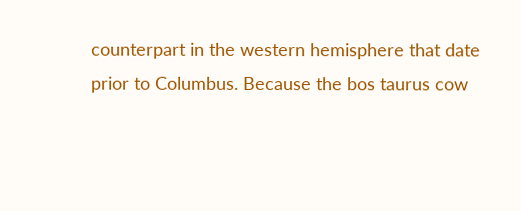counterpart in the western hemisphere that date prior to Columbus. Because the bos taurus cow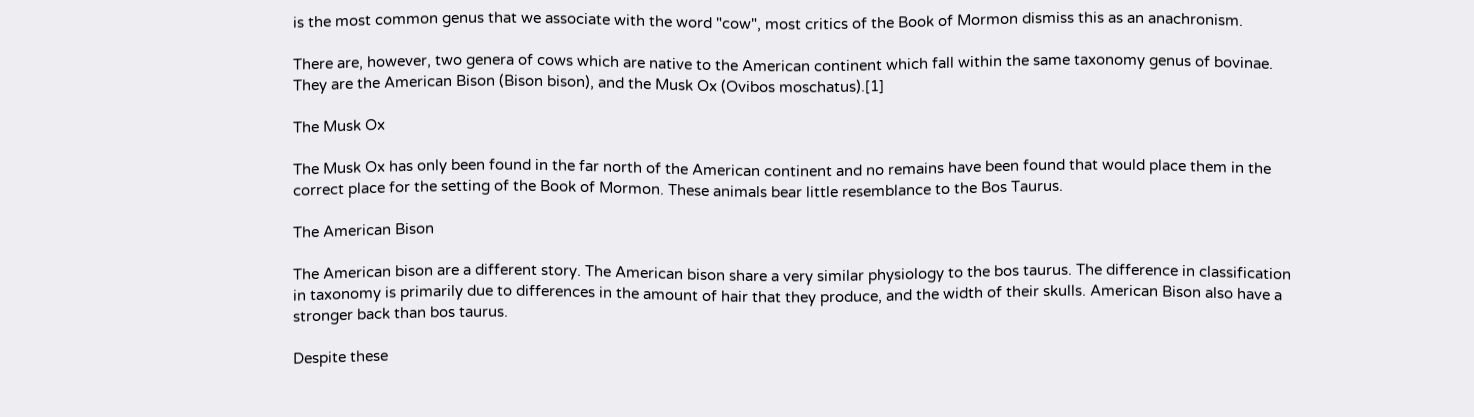is the most common genus that we associate with the word "cow", most critics of the Book of Mormon dismiss this as an anachronism.

There are, however, two genera of cows which are native to the American continent which fall within the same taxonomy genus of bovinae. They are the American Bison (Bison bison), and the Musk Ox (Ovibos moschatus).[1]

The Musk Ox

The Musk Ox has only been found in the far north of the American continent and no remains have been found that would place them in the correct place for the setting of the Book of Mormon. These animals bear little resemblance to the Bos Taurus.

The American Bison

The American bison are a different story. The American bison share a very similar physiology to the bos taurus. The difference in classification in taxonomy is primarily due to differences in the amount of hair that they produce, and the width of their skulls. American Bison also have a stronger back than bos taurus.

Despite these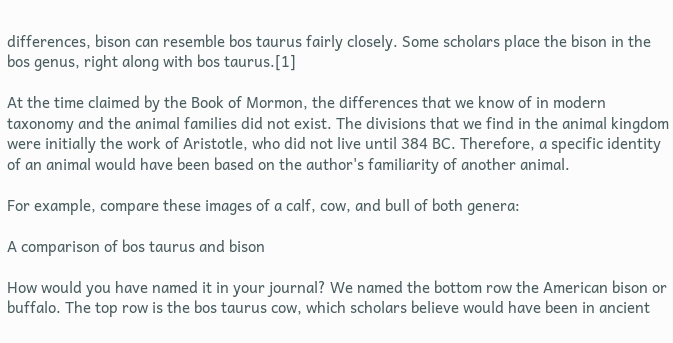differences, bison can resemble bos taurus fairly closely. Some scholars place the bison in the bos genus, right along with bos taurus.[1]

At the time claimed by the Book of Mormon, the differences that we know of in modern taxonomy and the animal families did not exist. The divisions that we find in the animal kingdom were initially the work of Aristotle, who did not live until 384 BC. Therefore, a specific identity of an animal would have been based on the author's familiarity of another animal.

For example, compare these images of a calf, cow, and bull of both genera:

A comparison of bos taurus and bison

How would you have named it in your journal? We named the bottom row the American bison or buffalo. The top row is the bos taurus cow, which scholars believe would have been in ancient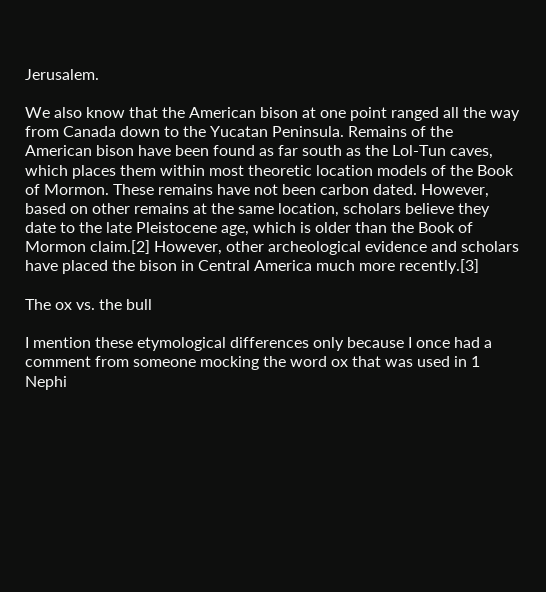Jerusalem.

We also know that the American bison at one point ranged all the way from Canada down to the Yucatan Peninsula. Remains of the American bison have been found as far south as the Lol-Tun caves, which places them within most theoretic location models of the Book of Mormon. These remains have not been carbon dated. However, based on other remains at the same location, scholars believe they date to the late Pleistocene age, which is older than the Book of Mormon claim.[2] However, other archeological evidence and scholars have placed the bison in Central America much more recently.[3]

The ox vs. the bull

I mention these etymological differences only because I once had a comment from someone mocking the word ox that was used in 1 Nephi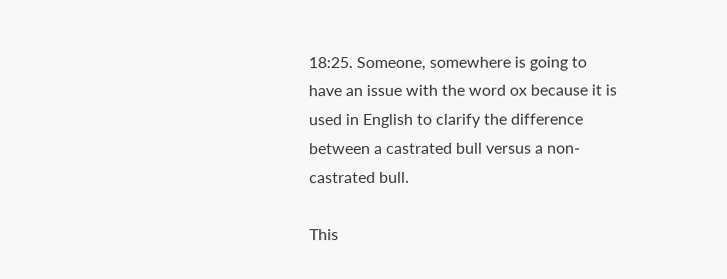18:25. Someone, somewhere is going to have an issue with the word ox because it is used in English to clarify the difference between a castrated bull versus a non-castrated bull.

This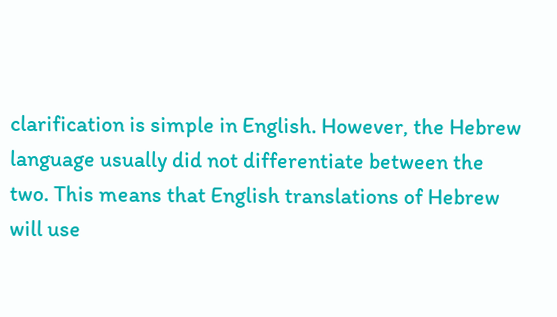clarification is simple in English. However, the Hebrew language usually did not differentiate between the two. This means that English translations of Hebrew will use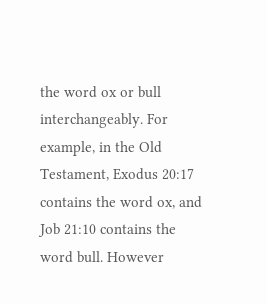the word ox or bull interchangeably. For example, in the Old Testament, Exodus 20:17 contains the word ox, and Job 21:10 contains the word bull. However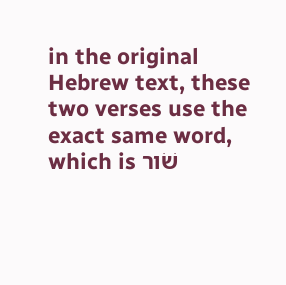in the original Hebrew text, these two verses use the exact same word, which is שֹׁור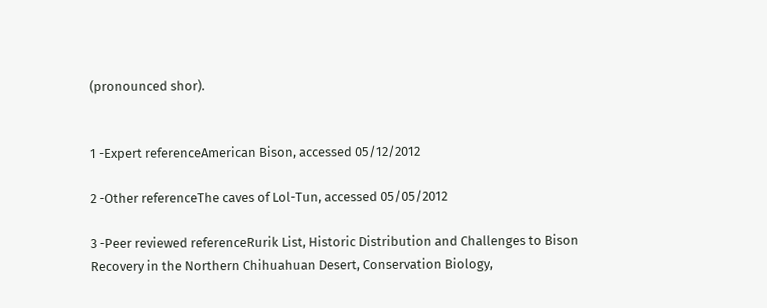(pronounced shor).


1 -Expert referenceAmerican Bison, accessed 05/12/2012

2 -Other referenceThe caves of Lol-Tun, accessed 05/05/2012

3 -Peer reviewed referenceRurik List, Historic Distribution and Challenges to Bison Recovery in the Northern Chihuahuan Desert, Conservation Biology,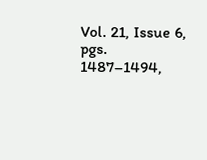Vol. 21, Issue 6, pgs. 1487–1494,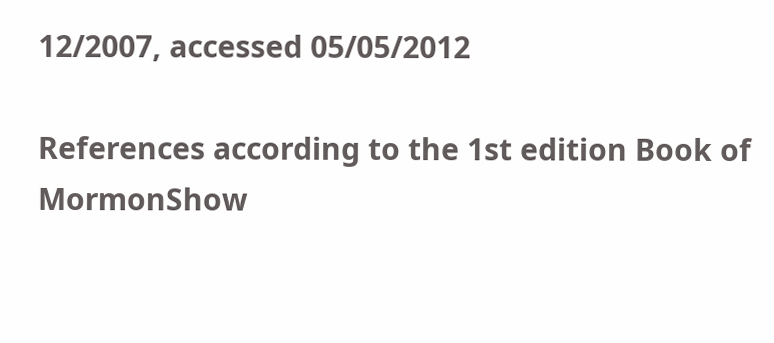12/2007, accessed 05/05/2012

References according to the 1st edition Book of MormonShow